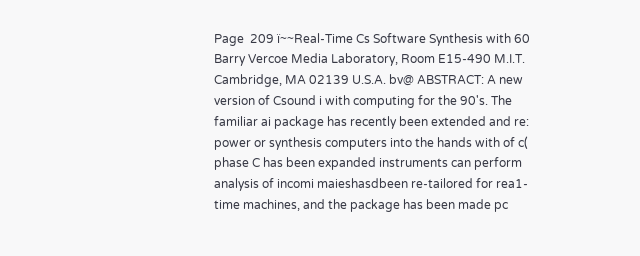Page  209 ï~~Real-Time Cs Software Synthesis with 60 Barry Vercoe Media Laboratory, Room E15-490 M.I.T. Cambridge, MA 02139 U.S.A. bv@ ABSTRACT: A new version of Csound i with computing for the 90's. The familiar ai package has recently been extended and re: power or synthesis computers into the hands with of c( phase C has been expanded instruments can perform analysis of incomi maieshasdbeen re-tailored for rea1-time machines, and the package has been made pc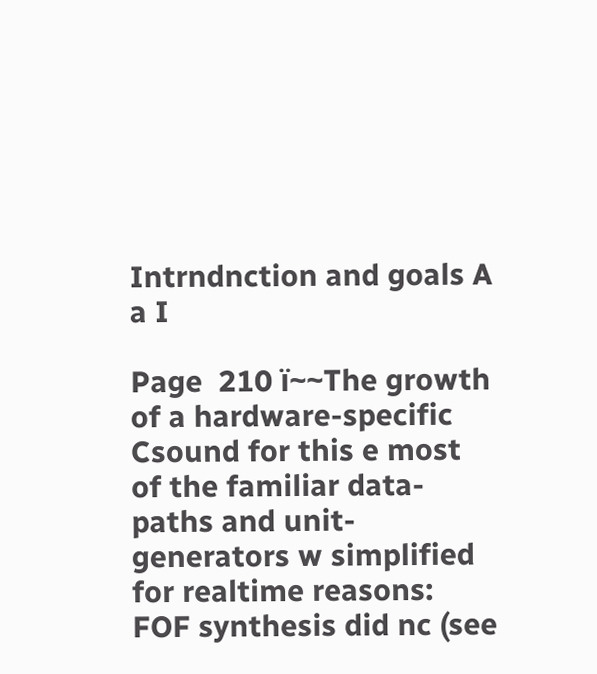Intrndnction and goals A a I

Page  210 ï~~The growth of a hardware-specific Csound for this e most of the familiar data-paths and unit-generators w simplified for realtime reasons: FOF synthesis did nc (see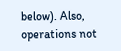below). Also, operations not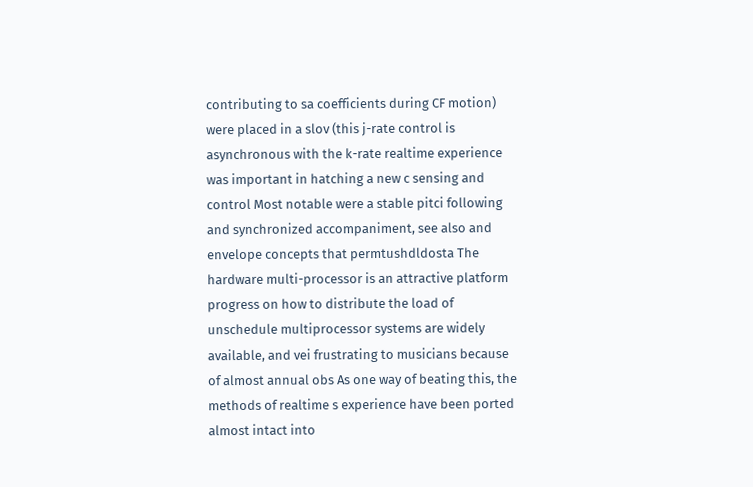contributing to sa coefficients during CF motion) were placed in a slov (this j-rate control is asynchronous with the k-rate realtime experience was important in hatching a new c sensing and control Most notable were a stable pitci following and synchronized accompaniment, see also and envelope concepts that permtushdldosta The hardware multi-processor is an attractive platform progress on how to distribute the load of unschedule multiprocessor systems are widely available, and vei frustrating to musicians because of almost annual obs As one way of beating this, the methods of realtime s experience have been ported almost intact into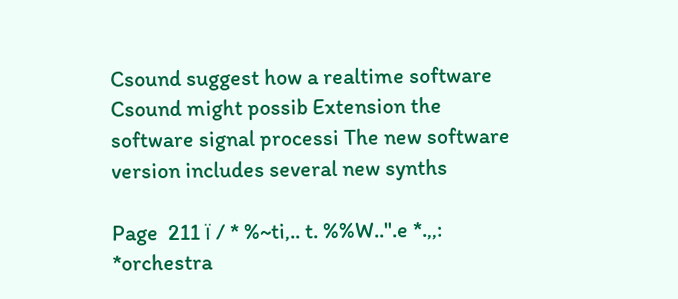Csound suggest how a realtime software Csound might possib Extension the software signal processi The new software version includes several new synths

Page  211 ï / * %~ti,.. t. %%W..".e *.,,: *orchestra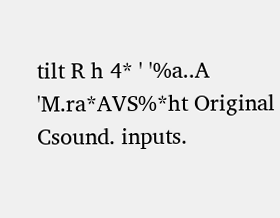tilt R h 4* ' '%a..A 'M.ra*AVS%*ht Original Csound. inputs.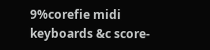9%corefie midi keyboards &c score-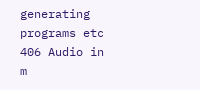generating programs etc 406 Audio in m